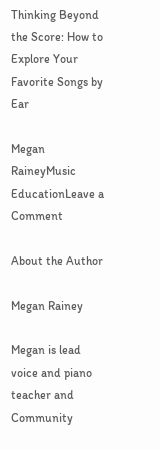Thinking Beyond the Score: How to Explore Your Favorite Songs by Ear

Megan RaineyMusic EducationLeave a Comment

About the Author

Megan Rainey

Megan is lead voice and piano teacher and Community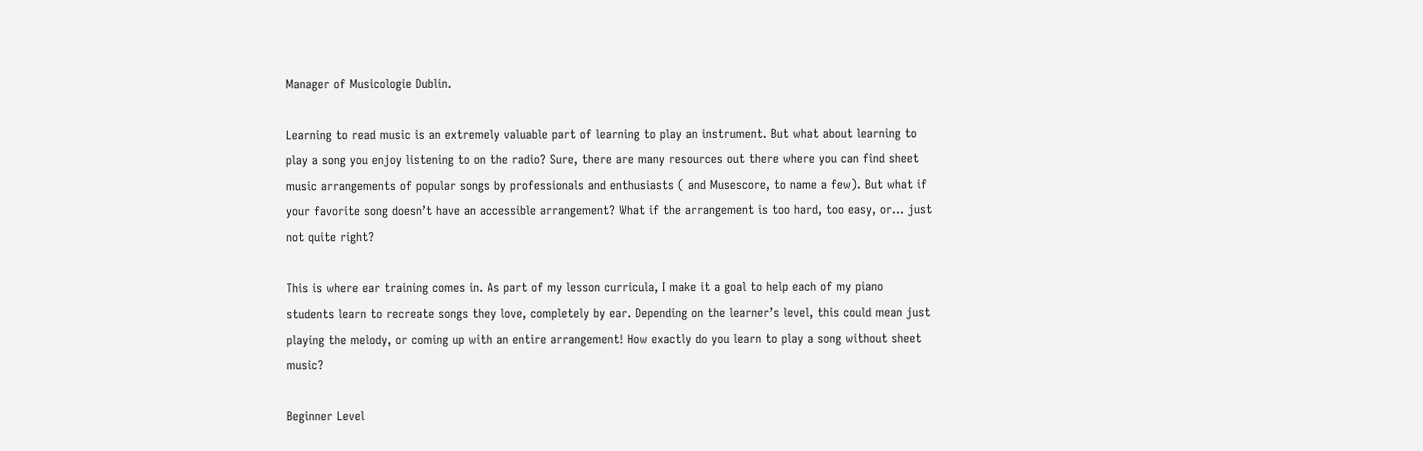Manager of Musicologie Dublin.

Learning to read music is an extremely valuable part of learning to play an instrument. But what about learning to play a song you enjoy listening to on the radio? Sure, there are many resources out there where you can find sheet music arrangements of popular songs by professionals and enthusiasts ( and Musescore, to name a few). But what if your favorite song doesn’t have an accessible arrangement? What if the arrangement is too hard, too easy, or… just not quite right?

This is where ear training comes in. As part of my lesson curricula, I make it a goal to help each of my piano students learn to recreate songs they love, completely by ear. Depending on the learner’s level, this could mean just playing the melody, or coming up with an entire arrangement! How exactly do you learn to play a song without sheet music?

Beginner Level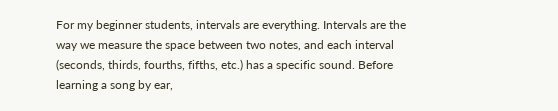For my beginner students, intervals are everything. Intervals are the way we measure the space between two notes, and each interval (seconds, thirds, fourths, fifths, etc.) has a specific sound. Before learning a song by ear,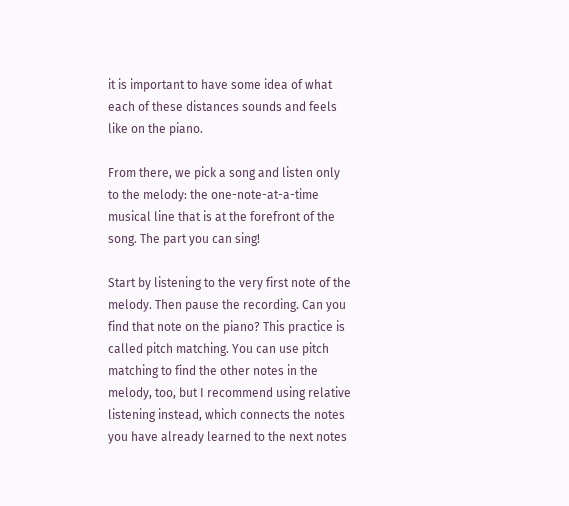it is important to have some idea of what each of these distances sounds and feels like on the piano.

From there, we pick a song and listen only to the melody: the one-note-at-a-time musical line that is at the forefront of the song. The part you can sing!

Start by listening to the very first note of the melody. Then pause the recording. Can you find that note on the piano? This practice is called pitch matching. You can use pitch matching to find the other notes in the melody, too, but I recommend using relative listening instead, which connects the notes you have already learned to the next notes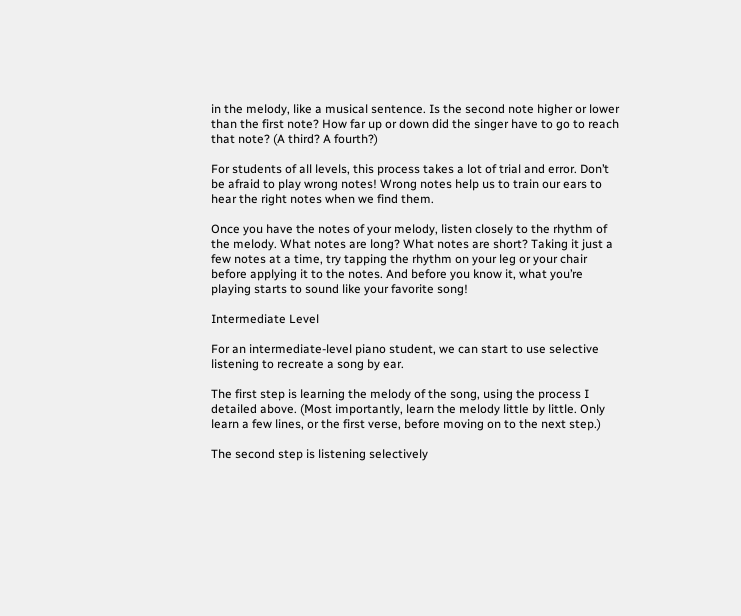in the melody, like a musical sentence. Is the second note higher or lower than the first note? How far up or down did the singer have to go to reach that note? (A third? A fourth?)

For students of all levels, this process takes a lot of trial and error. Don’t be afraid to play wrong notes! Wrong notes help us to train our ears to hear the right notes when we find them.

Once you have the notes of your melody, listen closely to the rhythm of the melody. What notes are long? What notes are short? Taking it just a few notes at a time, try tapping the rhythm on your leg or your chair before applying it to the notes. And before you know it, what you’re playing starts to sound like your favorite song!

Intermediate Level

For an intermediate-level piano student, we can start to use selective listening to recreate a song by ear.

The first step is learning the melody of the song, using the process I detailed above. (Most importantly, learn the melody little by little. Only learn a few lines, or the first verse, before moving on to the next step.)

The second step is listening selectively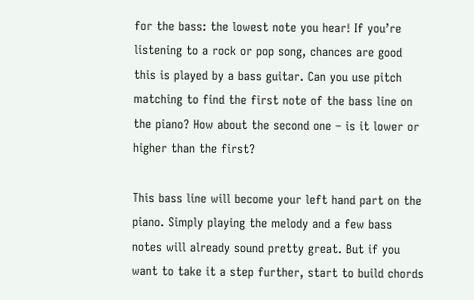for the bass: the lowest note you hear! If you’re listening to a rock or pop song, chances are good this is played by a bass guitar. Can you use pitch matching to find the first note of the bass line on the piano? How about the second one – is it lower or higher than the first?

This bass line will become your left hand part on the piano. Simply playing the melody and a few bass notes will already sound pretty great. But if you want to take it a step further, start to build chords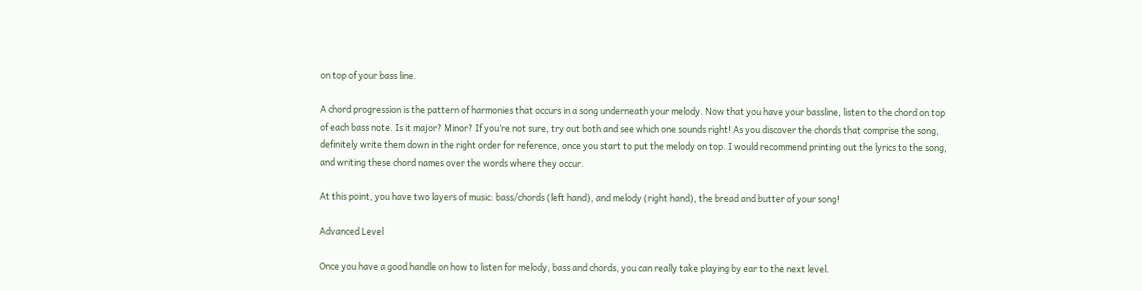on top of your bass line.

A chord progression is the pattern of harmonies that occurs in a song underneath your melody. Now that you have your bassline, listen to the chord on top of each bass note. Is it major? Minor? If you’re not sure, try out both and see which one sounds right! As you discover the chords that comprise the song, definitely write them down in the right order for reference, once you start to put the melody on top. I would recommend printing out the lyrics to the song, and writing these chord names over the words where they occur.

At this point, you have two layers of music: bass/chords (left hand), and melody (right hand), the bread and butter of your song!

Advanced Level

Once you have a good handle on how to listen for melody, bass and chords, you can really take playing by ear to the next level.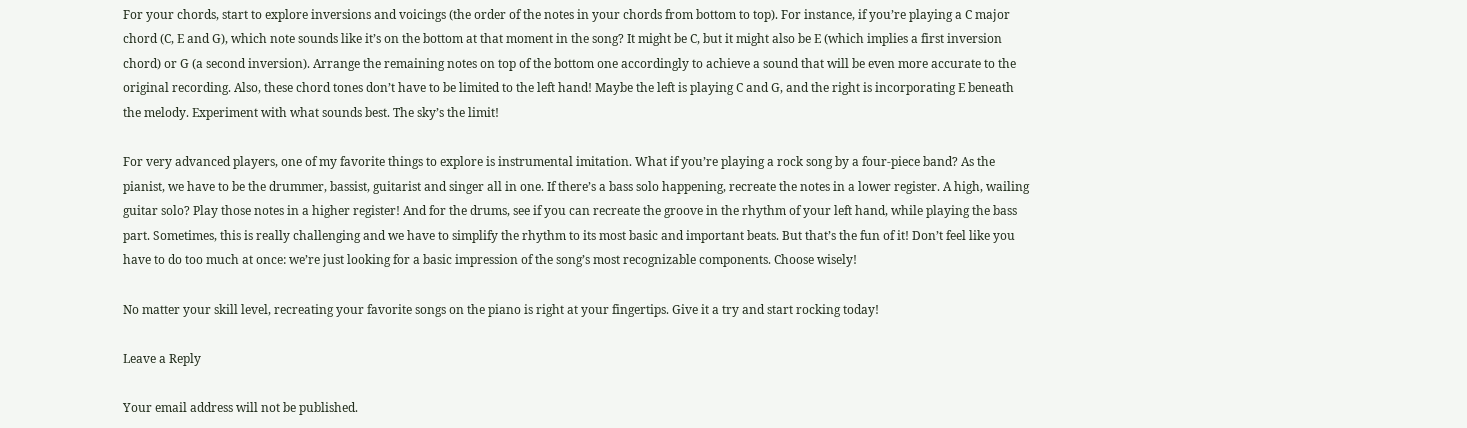For your chords, start to explore inversions and voicings (the order of the notes in your chords from bottom to top). For instance, if you’re playing a C major chord (C, E and G), which note sounds like it’s on the bottom at that moment in the song? It might be C, but it might also be E (which implies a first inversion chord) or G (a second inversion). Arrange the remaining notes on top of the bottom one accordingly to achieve a sound that will be even more accurate to the original recording. Also, these chord tones don’t have to be limited to the left hand! Maybe the left is playing C and G, and the right is incorporating E beneath the melody. Experiment with what sounds best. The sky’s the limit!

For very advanced players, one of my favorite things to explore is instrumental imitation. What if you’re playing a rock song by a four-piece band? As the pianist, we have to be the drummer, bassist, guitarist and singer all in one. If there’s a bass solo happening, recreate the notes in a lower register. A high, wailing guitar solo? Play those notes in a higher register! And for the drums, see if you can recreate the groove in the rhythm of your left hand, while playing the bass part. Sometimes, this is really challenging and we have to simplify the rhythm to its most basic and important beats. But that’s the fun of it! Don’t feel like you have to do too much at once: we’re just looking for a basic impression of the song’s most recognizable components. Choose wisely!

No matter your skill level, recreating your favorite songs on the piano is right at your fingertips. Give it a try and start rocking today!

Leave a Reply

Your email address will not be published.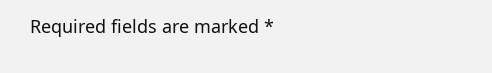Required fields are marked *